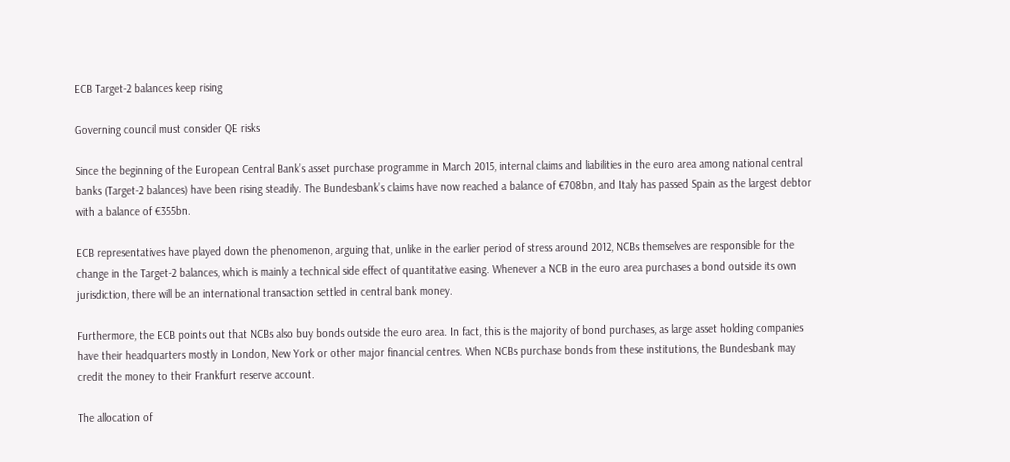ECB Target-2 balances keep rising

Governing council must consider QE risks

Since the beginning of the European Central Bank’s asset purchase programme in March 2015, internal claims and liabilities in the euro area among national central banks (Target-2 balances) have been rising steadily. The Bundesbank’s claims have now reached a balance of €708bn, and Italy has passed Spain as the largest debtor with a balance of €355bn.

ECB representatives have played down the phenomenon, arguing that, unlike in the earlier period of stress around 2012, NCBs themselves are responsible for the change in the Target-2 balances, which is mainly a technical side effect of quantitative easing. Whenever a NCB in the euro area purchases a bond outside its own jurisdiction, there will be an international transaction settled in central bank money.

Furthermore, the ECB points out that NCBs also buy bonds outside the euro area. In fact, this is the majority of bond purchases, as large asset holding companies have their headquarters mostly in London, New York or other major financial centres. When NCBs purchase bonds from these institutions, the Bundesbank may credit the money to their Frankfurt reserve account.

The allocation of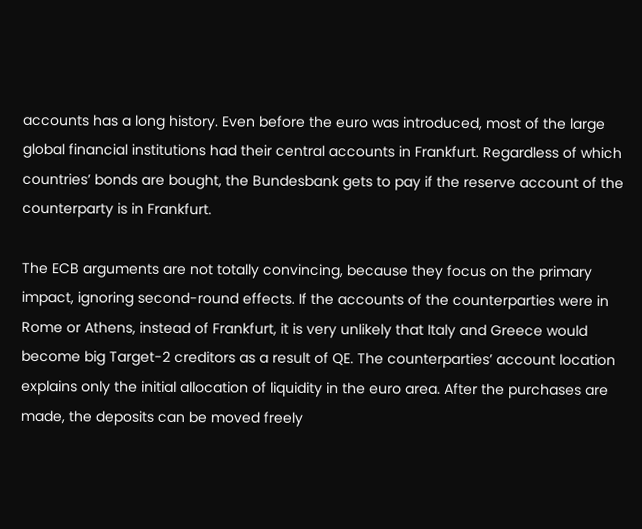accounts has a long history. Even before the euro was introduced, most of the large global financial institutions had their central accounts in Frankfurt. Regardless of which countries’ bonds are bought, the Bundesbank gets to pay if the reserve account of the counterparty is in Frankfurt.

The ECB arguments are not totally convincing, because they focus on the primary impact, ignoring second-round effects. If the accounts of the counterparties were in Rome or Athens, instead of Frankfurt, it is very unlikely that Italy and Greece would become big Target-2 creditors as a result of QE. The counterparties’ account location explains only the initial allocation of liquidity in the euro area. After the purchases are made, the deposits can be moved freely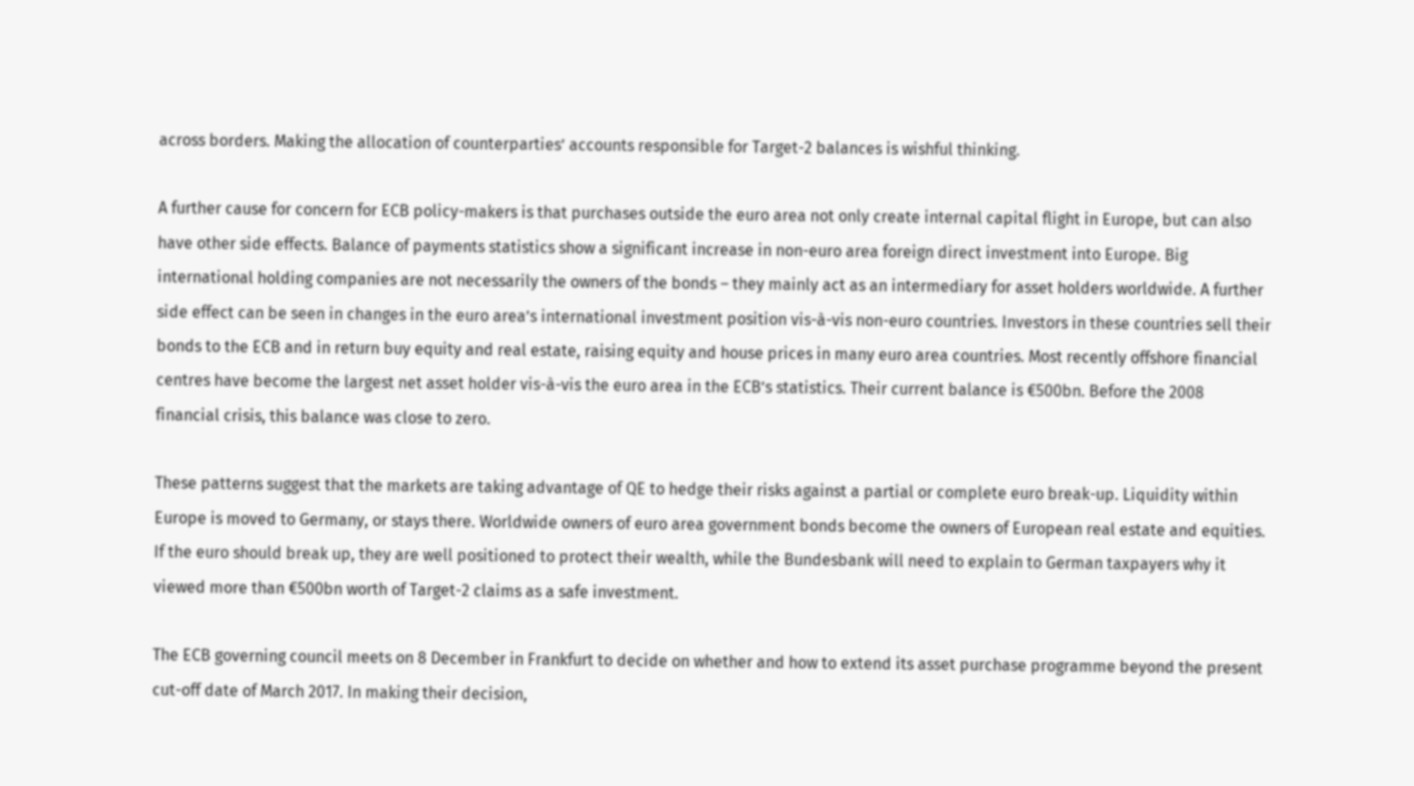across borders. Making the allocation of counterparties’ accounts responsible for Target-2 balances is wishful thinking.

A further cause for concern for ECB policy-makers is that purchases outside the euro area not only create internal capital flight in Europe, but can also have other side effects. Balance of payments statistics show a significant increase in non-euro area foreign direct investment into Europe. Big international holding companies are not necessarily the owners of the bonds – they mainly act as an intermediary for asset holders worldwide. A further side effect can be seen in changes in the euro area’s international investment position vis-à-vis non-euro countries. Investors in these countries sell their bonds to the ECB and in return buy equity and real estate, raising equity and house prices in many euro area countries. Most recently offshore financial centres have become the largest net asset holder vis-à-vis the euro area in the ECB’s statistics. Their current balance is €500bn. Before the 2008 financial crisis, this balance was close to zero.

These patterns suggest that the markets are taking advantage of QE to hedge their risks against a partial or complete euro break-up. Liquidity within Europe is moved to Germany, or stays there. Worldwide owners of euro area government bonds become the owners of European real estate and equities. If the euro should break up, they are well positioned to protect their wealth, while the Bundesbank will need to explain to German taxpayers why it viewed more than €500bn worth of Target-2 claims as a safe investment.

The ECB governing council meets on 8 December in Frankfurt to decide on whether and how to extend its asset purchase programme beyond the present cut-off date of March 2017. In making their decision,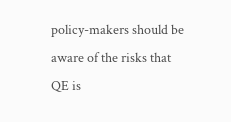policy-makers should be aware of the risks that QE is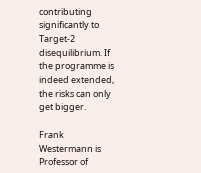contributing significantly to Target-2 disequilibrium. If the programme is indeed extended, the risks can only get bigger.

Frank Westermann is Professor of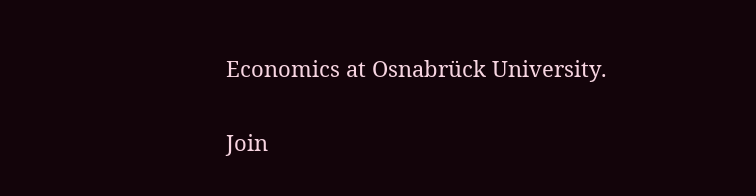Economics at Osnabrück University.

Join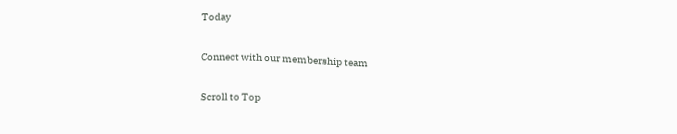Today

Connect with our membership team

Scroll to Top